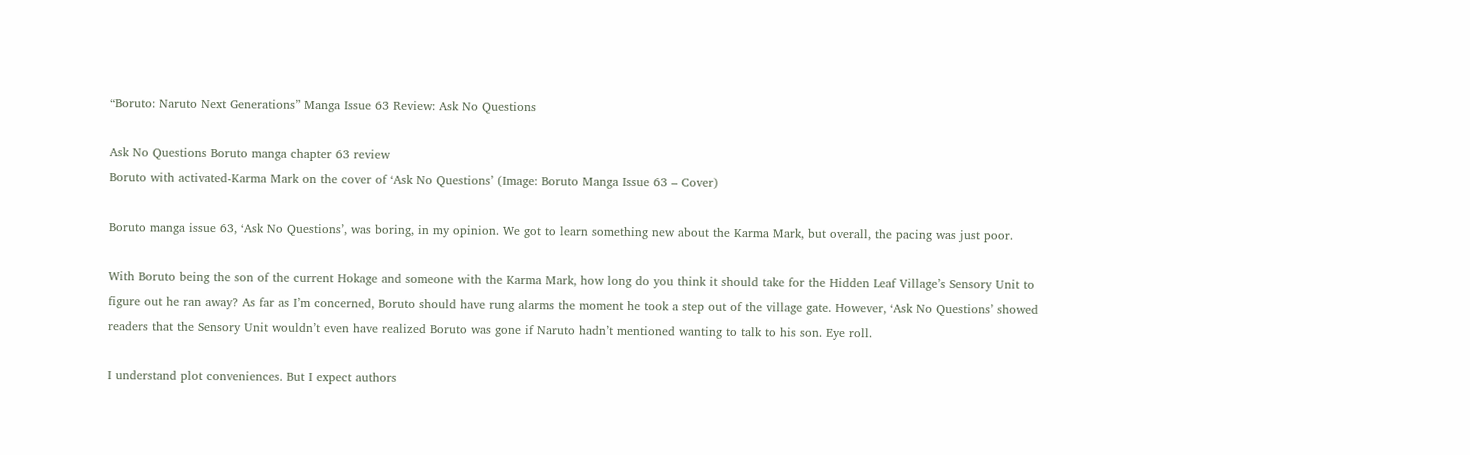“Boruto: Naruto Next Generations” Manga Issue 63 Review: Ask No Questions

Ask No Questions Boruto manga chapter 63 review
Boruto with activated-Karma Mark on the cover of ‘Ask No Questions’ (Image: Boruto Manga Issue 63 – Cover)

Boruto manga issue 63, ‘Ask No Questions’, was boring, in my opinion. We got to learn something new about the Karma Mark, but overall, the pacing was just poor.

With Boruto being the son of the current Hokage and someone with the Karma Mark, how long do you think it should take for the Hidden Leaf Village’s Sensory Unit to figure out he ran away? As far as I’m concerned, Boruto should have rung alarms the moment he took a step out of the village gate. However, ‘Ask No Questions’ showed readers that the Sensory Unit wouldn’t even have realized Boruto was gone if Naruto hadn’t mentioned wanting to talk to his son. Eye roll.

I understand plot conveniences. But I expect authors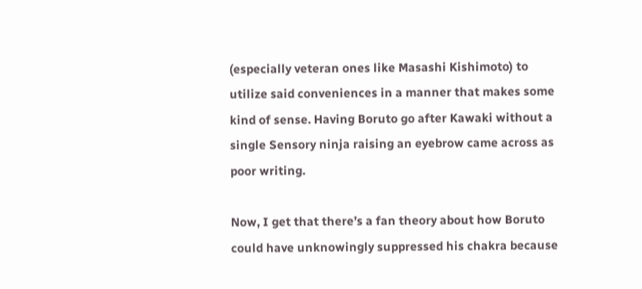(especially veteran ones like Masashi Kishimoto) to utilize said conveniences in a manner that makes some kind of sense. Having Boruto go after Kawaki without a single Sensory ninja raising an eyebrow came across as poor writing.

Now, I get that there’s a fan theory about how Boruto could have unknowingly suppressed his chakra because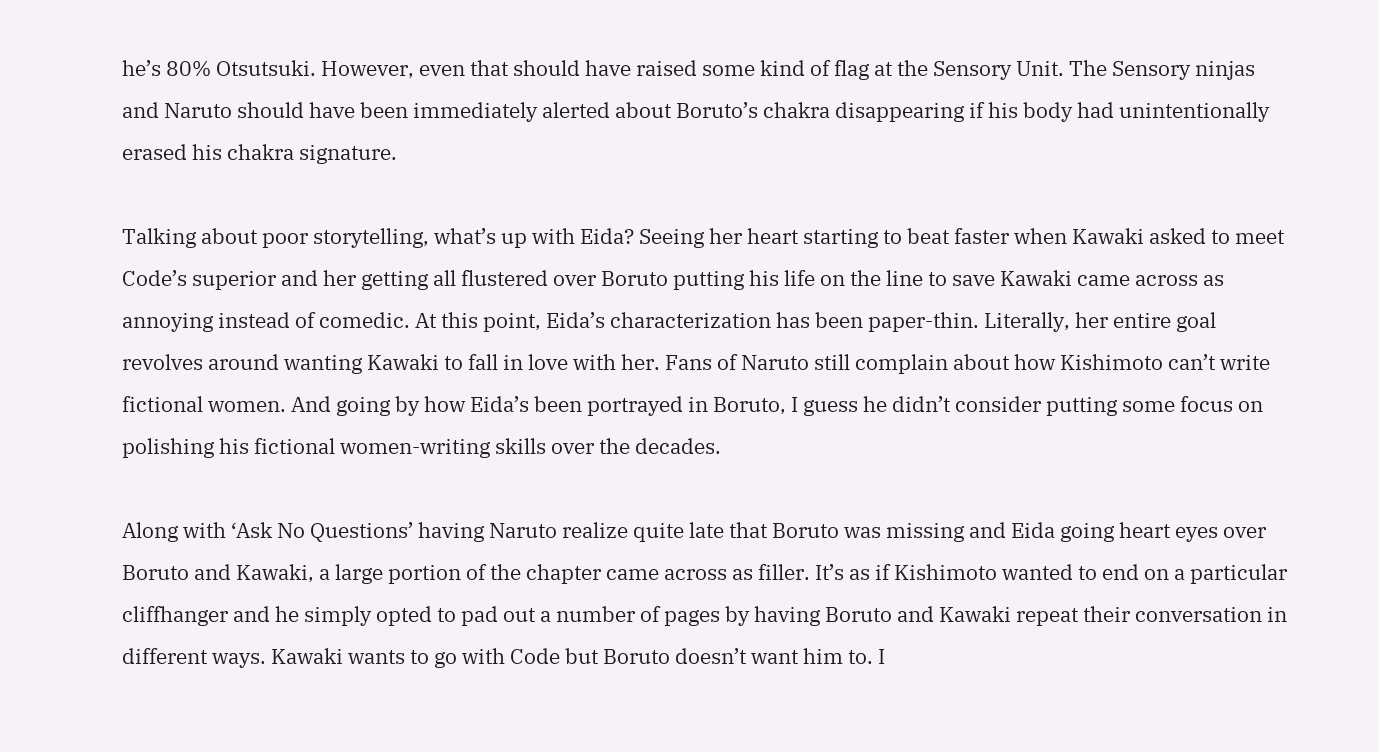he’s 80% Otsutsuki. However, even that should have raised some kind of flag at the Sensory Unit. The Sensory ninjas and Naruto should have been immediately alerted about Boruto’s chakra disappearing if his body had unintentionally erased his chakra signature.

Talking about poor storytelling, what’s up with Eida? Seeing her heart starting to beat faster when Kawaki asked to meet Code’s superior and her getting all flustered over Boruto putting his life on the line to save Kawaki came across as annoying instead of comedic. At this point, Eida’s characterization has been paper-thin. Literally, her entire goal revolves around wanting Kawaki to fall in love with her. Fans of Naruto still complain about how Kishimoto can’t write fictional women. And going by how Eida’s been portrayed in Boruto, I guess he didn’t consider putting some focus on polishing his fictional women-writing skills over the decades.

Along with ‘Ask No Questions’ having Naruto realize quite late that Boruto was missing and Eida going heart eyes over Boruto and Kawaki, a large portion of the chapter came across as filler. It’s as if Kishimoto wanted to end on a particular cliffhanger and he simply opted to pad out a number of pages by having Boruto and Kawaki repeat their conversation in different ways. Kawaki wants to go with Code but Boruto doesn’t want him to. I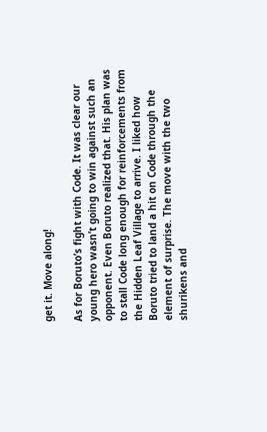get it. Move along!

As for Boruto’s fight with Code. It was clear our young hero wasn’t going to win against such an opponent. Even Boruto realized that. His plan was to stall Code long enough for reinforcements from the Hidden Leaf Village to arrive. I liked how Boruto tried to land a hit on Code through the element of surprise. The move with the two shurikens and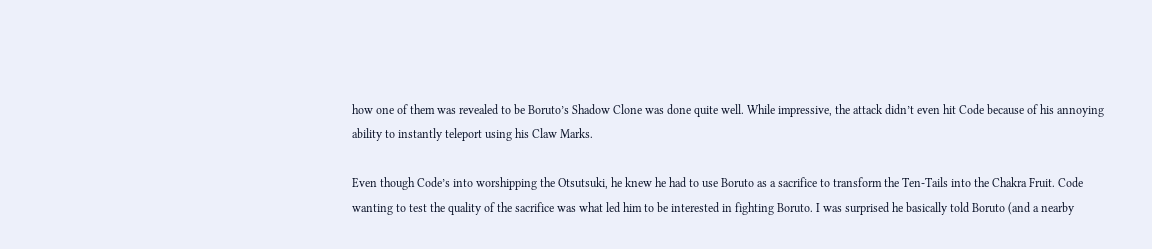how one of them was revealed to be Boruto’s Shadow Clone was done quite well. While impressive, the attack didn’t even hit Code because of his annoying ability to instantly teleport using his Claw Marks.

Even though Code’s into worshipping the Otsutsuki, he knew he had to use Boruto as a sacrifice to transform the Ten-Tails into the Chakra Fruit. Code wanting to test the quality of the sacrifice was what led him to be interested in fighting Boruto. I was surprised he basically told Boruto (and a nearby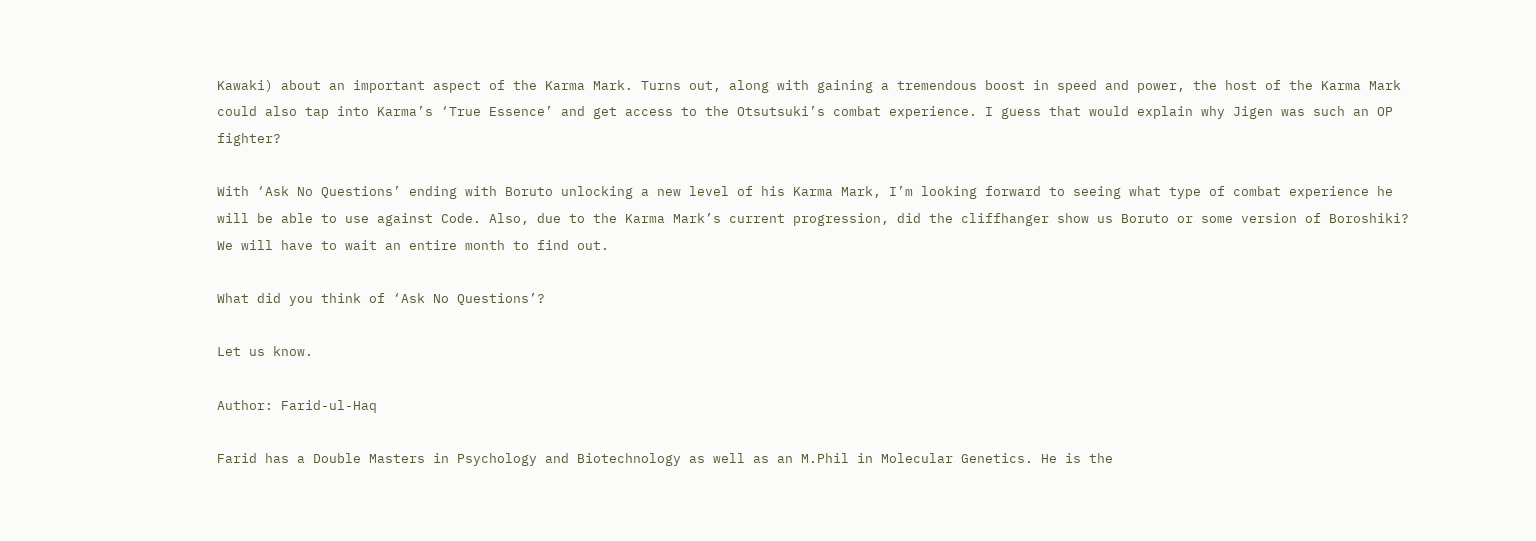Kawaki) about an important aspect of the Karma Mark. Turns out, along with gaining a tremendous boost in speed and power, the host of the Karma Mark could also tap into Karma’s ‘True Essence’ and get access to the Otsutsuki’s combat experience. I guess that would explain why Jigen was such an OP fighter?

With ‘Ask No Questions’ ending with Boruto unlocking a new level of his Karma Mark, I’m looking forward to seeing what type of combat experience he will be able to use against Code. Also, due to the Karma Mark’s current progression, did the cliffhanger show us Boruto or some version of Boroshiki? We will have to wait an entire month to find out.

What did you think of ‘Ask No Questions’?

Let us know.

Author: Farid-ul-Haq

Farid has a Double Masters in Psychology and Biotechnology as well as an M.Phil in Molecular Genetics. He is the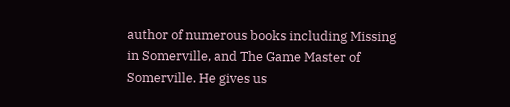author of numerous books including Missing in Somerville, and The Game Master of Somerville. He gives us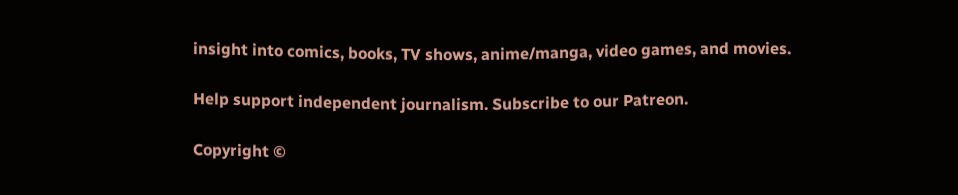insight into comics, books, TV shows, anime/manga, video games, and movies.

Help support independent journalism. Subscribe to our Patreon.

Copyright ©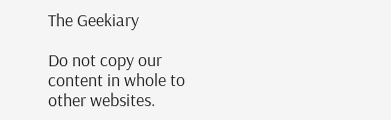The Geekiary

Do not copy our content in whole to other websites.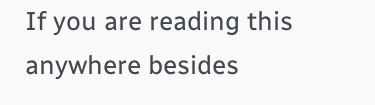If you are reading this anywhere besides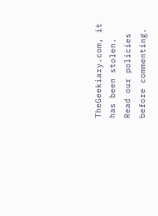TheGeekiary.com, it has been stolen.
Read our policies before commenting.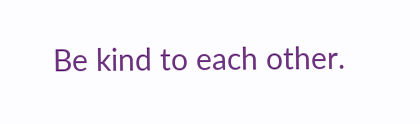Be kind to each other.